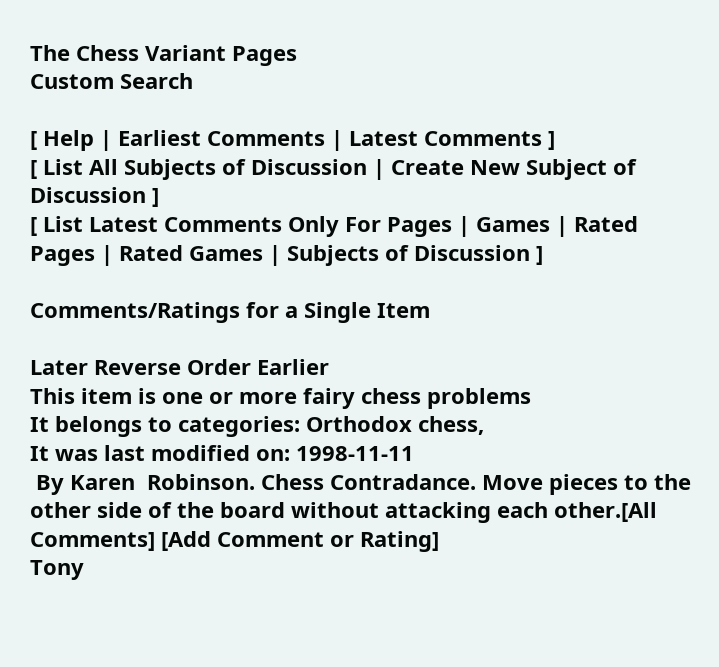The Chess Variant Pages
Custom Search

[ Help | Earliest Comments | Latest Comments ]
[ List All Subjects of Discussion | Create New Subject of Discussion ]
[ List Latest Comments Only For Pages | Games | Rated Pages | Rated Games | Subjects of Discussion ]

Comments/Ratings for a Single Item

Later Reverse Order Earlier
This item is one or more fairy chess problems
It belongs to categories: Orthodox chess,
It was last modified on: 1998-11-11
 By Karen  Robinson. Chess Contradance. Move pieces to the other side of the board without attacking each other.[All Comments] [Add Comment or Rating]
Tony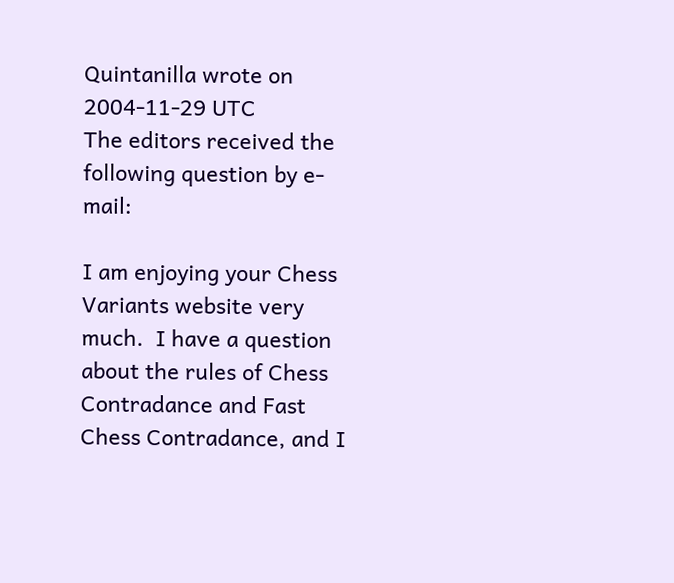Quintanilla wrote on 2004-11-29 UTC
The editors received the following question by e-mail:

I am enjoying your Chess Variants website very much.  I have a question
about the rules of Chess Contradance and Fast Chess Contradance, and I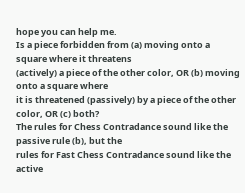hope you can help me.
Is a piece forbidden from (a) moving onto a square where it threatens
(actively) a piece of the other color, OR (b) moving onto a square where
it is threatened (passively) by a piece of the other color, OR (c) both?
The rules for Chess Contradance sound like the passive rule (b), but the
rules for Fast Chess Contradance sound like the active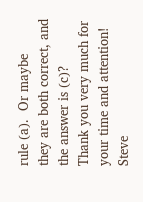rule (a).  Or maybe
they are both correct, and the answer is (c)?
Thank you very much for your time and attention!
Steve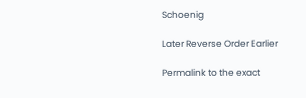Schoenig

Later Reverse Order Earlier

Permalink to the exact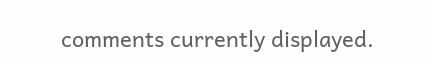comments currently displayed.